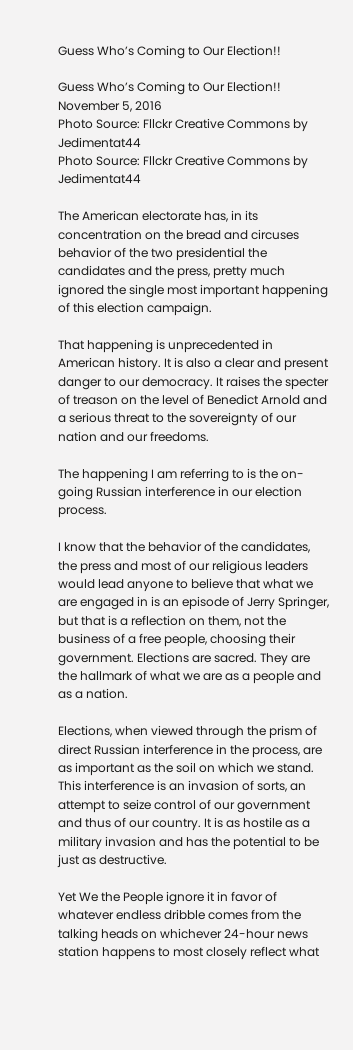Guess Who’s Coming to Our Election!!

Guess Who’s Coming to Our Election!! November 5, 2016
Photo Source: Fllckr Creative Commons by Jedimentat44
Photo Source: Fllckr Creative Commons by Jedimentat44

The American electorate has, in its concentration on the bread and circuses behavior of the two presidential the candidates and the press, pretty much ignored the single most important happening of this election campaign.

That happening is unprecedented in American history. It is also a clear and present danger to our democracy. It raises the specter of treason on the level of Benedict Arnold and a serious threat to the sovereignty of our nation and our freedoms.

The happening I am referring to is the on-going Russian interference in our election process.

I know that the behavior of the candidates, the press and most of our religious leaders would lead anyone to believe that what we are engaged in is an episode of Jerry Springer, but that is a reflection on them, not the business of a free people, choosing their government. Elections are sacred. They are the hallmark of what we are as a people and as a nation.

Elections, when viewed through the prism of direct Russian interference in the process, are as important as the soil on which we stand. This interference is an invasion of sorts, an attempt to seize control of our government and thus of our country. It is as hostile as a military invasion and has the potential to be just as destructive.

Yet We the People ignore it in favor of whatever endless dribble comes from the talking heads on whichever 24-hour news station happens to most closely reflect what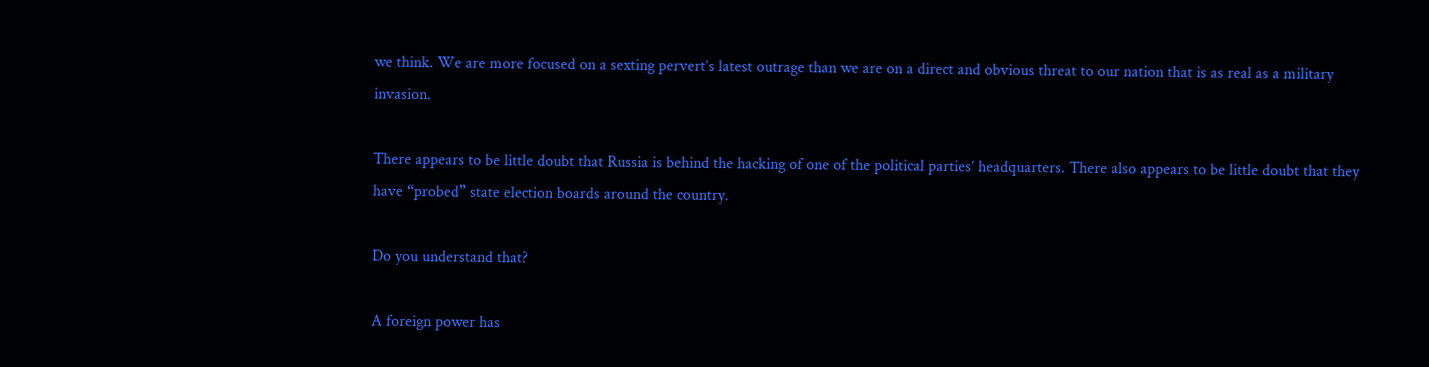we think. We are more focused on a sexting pervert’s latest outrage than we are on a direct and obvious threat to our nation that is as real as a military invasion.

There appears to be little doubt that Russia is behind the hacking of one of the political parties’ headquarters. There also appears to be little doubt that they have “probed” state election boards around the country.

Do you understand that?

A foreign power has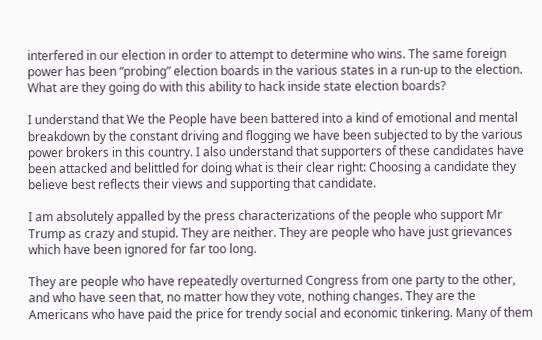interfered in our election in order to attempt to determine who wins. The same foreign power has been “probing” election boards in the various states in a run-up to the election. What are they going do with this ability to hack inside state election boards?

I understand that We the People have been battered into a kind of emotional and mental breakdown by the constant driving and flogging we have been subjected to by the various power brokers in this country. I also understand that supporters of these candidates have been attacked and belittled for doing what is their clear right: Choosing a candidate they believe best reflects their views and supporting that candidate.

I am absolutely appalled by the press characterizations of the people who support Mr Trump as crazy and stupid. They are neither. They are people who have just grievances which have been ignored for far too long.

They are people who have repeatedly overturned Congress from one party to the other, and who have seen that, no matter how they vote, nothing changes. They are the Americans who have paid the price for trendy social and economic tinkering. Many of them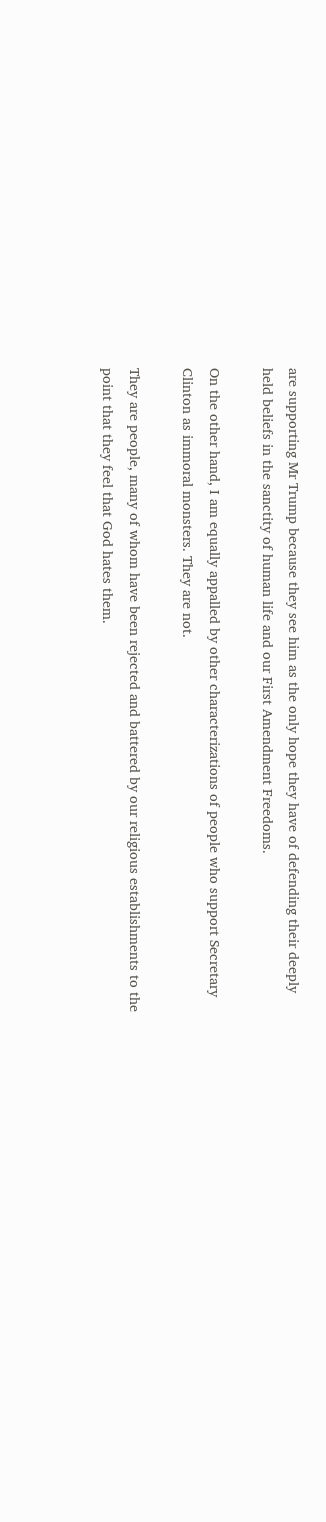are supporting Mr Trump because they see him as the only hope they have of defending their deeply held beliefs in the sanctity of human life and our First Amendment Freedoms.

On the other hand, I am equally appalled by other characterizations of people who support Secretary Clinton as immoral monsters. They are not.

They are people, many of whom have been rejected and battered by our religious establishments to the point that they feel that God hates them.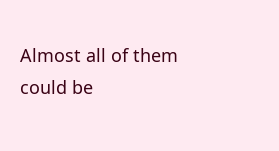Almost all of them could be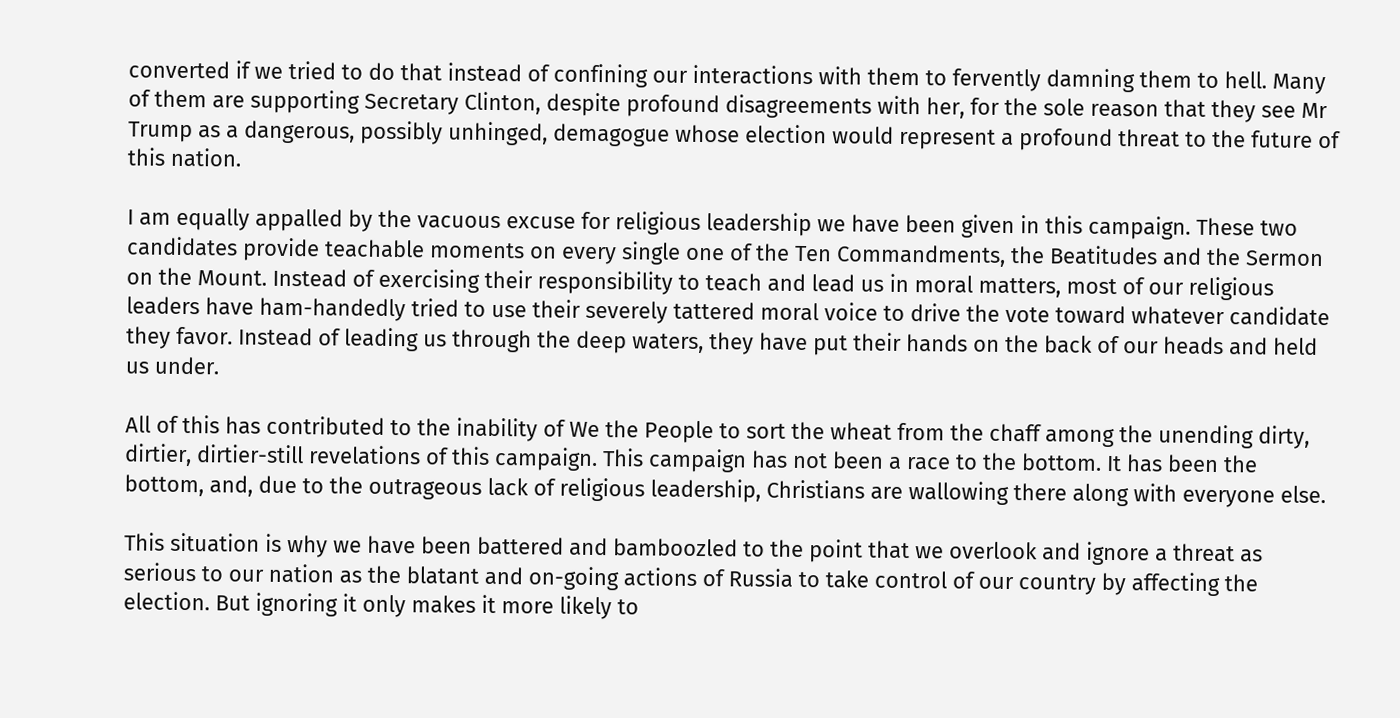converted if we tried to do that instead of confining our interactions with them to fervently damning them to hell. Many of them are supporting Secretary Clinton, despite profound disagreements with her, for the sole reason that they see Mr Trump as a dangerous, possibly unhinged, demagogue whose election would represent a profound threat to the future of this nation.

I am equally appalled by the vacuous excuse for religious leadership we have been given in this campaign. These two candidates provide teachable moments on every single one of the Ten Commandments, the Beatitudes and the Sermon on the Mount. Instead of exercising their responsibility to teach and lead us in moral matters, most of our religious leaders have ham-handedly tried to use their severely tattered moral voice to drive the vote toward whatever candidate they favor. Instead of leading us through the deep waters, they have put their hands on the back of our heads and held us under.

All of this has contributed to the inability of We the People to sort the wheat from the chaff among the unending dirty, dirtier, dirtier-still revelations of this campaign. This campaign has not been a race to the bottom. It has been the bottom, and, due to the outrageous lack of religious leadership, Christians are wallowing there along with everyone else.

This situation is why we have been battered and bamboozled to the point that we overlook and ignore a threat as serious to our nation as the blatant and on-going actions of Russia to take control of our country by affecting the election. But ignoring it only makes it more likely to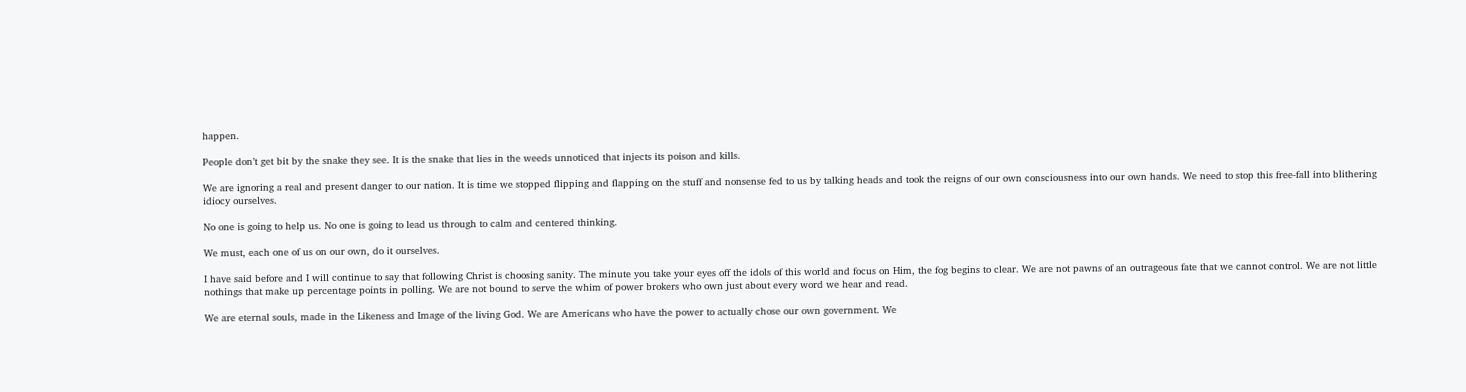happen.

People don’t get bit by the snake they see. It is the snake that lies in the weeds unnoticed that injects its poison and kills.

We are ignoring a real and present danger to our nation. It is time we stopped flipping and flapping on the stuff and nonsense fed to us by talking heads and took the reigns of our own consciousness into our own hands. We need to stop this free-fall into blithering idiocy ourselves.

No one is going to help us. No one is going to lead us through to calm and centered thinking.

We must, each one of us on our own, do it ourselves.

I have said before and I will continue to say that following Christ is choosing sanity. The minute you take your eyes off the idols of this world and focus on Him, the fog begins to clear. We are not pawns of an outrageous fate that we cannot control. We are not little nothings that make up percentage points in polling. We are not bound to serve the whim of power brokers who own just about every word we hear and read.

We are eternal souls, made in the Likeness and Image of the living God. We are Americans who have the power to actually chose our own government. We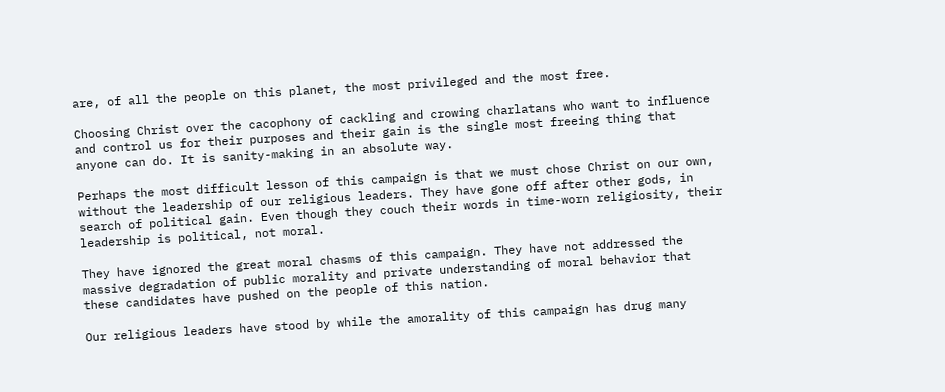are, of all the people on this planet, the most privileged and the most free.

Choosing Christ over the cacophony of cackling and crowing charlatans who want to influence and control us for their purposes and their gain is the single most freeing thing that anyone can do. It is sanity-making in an absolute way.

Perhaps the most difficult lesson of this campaign is that we must chose Christ on our own, without the leadership of our religious leaders. They have gone off after other gods, in search of political gain. Even though they couch their words in time-worn religiosity, their leadership is political, not moral.

They have ignored the great moral chasms of this campaign. They have not addressed the massive degradation of public morality and private understanding of moral behavior that these candidates have pushed on the people of this nation.

Our religious leaders have stood by while the amorality of this campaign has drug many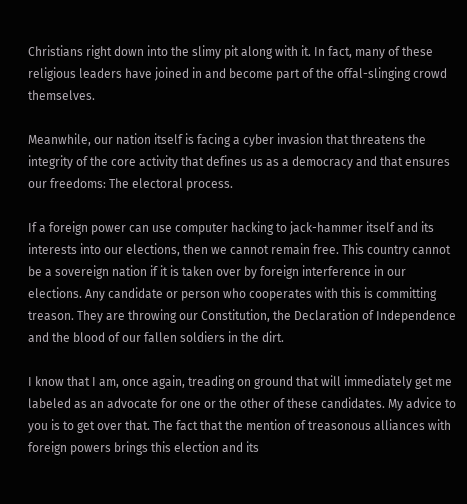Christians right down into the slimy pit along with it. In fact, many of these religious leaders have joined in and become part of the offal-slinging crowd themselves.

Meanwhile, our nation itself is facing a cyber invasion that threatens the integrity of the core activity that defines us as a democracy and that ensures our freedoms: The electoral process.

If a foreign power can use computer hacking to jack-hammer itself and its interests into our elections, then we cannot remain free. This country cannot be a sovereign nation if it is taken over by foreign interference in our elections. Any candidate or person who cooperates with this is committing treason. They are throwing our Constitution, the Declaration of Independence and the blood of our fallen soldiers in the dirt.

I know that I am, once again, treading on ground that will immediately get me labeled as an advocate for one or the other of these candidates. My advice to you is to get over that. The fact that the mention of treasonous alliances with foreign powers brings this election and its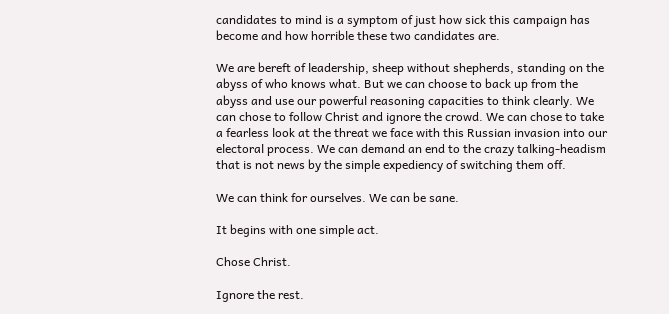candidates to mind is a symptom of just how sick this campaign has become and how horrible these two candidates are.

We are bereft of leadership, sheep without shepherds, standing on the abyss of who knows what. But we can choose to back up from the abyss and use our powerful reasoning capacities to think clearly. We can chose to follow Christ and ignore the crowd. We can chose to take a fearless look at the threat we face with this Russian invasion into our electoral process. We can demand an end to the crazy talking-headism that is not news by the simple expediency of switching them off.

We can think for ourselves. We can be sane.

It begins with one simple act.

Chose Christ.

Ignore the rest.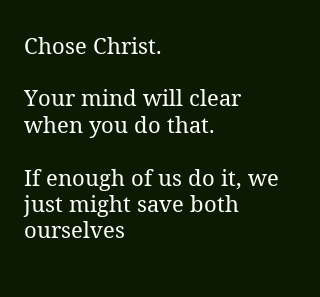Chose Christ.

Your mind will clear when you do that.

If enough of us do it, we just might save both ourselves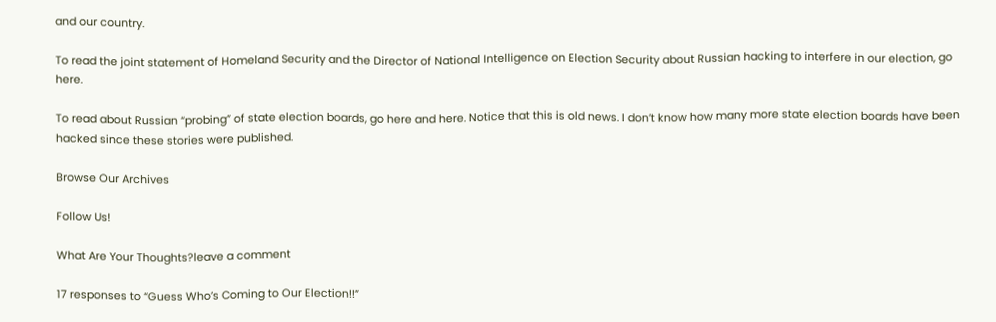and our country.

To read the joint statement of Homeland Security and the Director of National Intelligence on Election Security about Russian hacking to interfere in our election, go here.

To read about Russian “probing” of state election boards, go here and here. Notice that this is old news. I don’t know how many more state election boards have been hacked since these stories were published.

Browse Our Archives

Follow Us!

What Are Your Thoughts?leave a comment

17 responses to “Guess Who’s Coming to Our Election!!”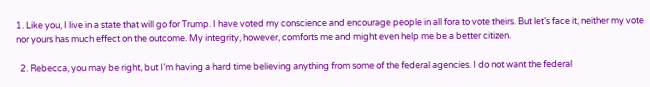1. Like you, I live in a state that will go for Trump. I have voted my conscience and encourage people in all fora to vote theirs. But let’s face it, neither my vote nor yours has much effect on the outcome. My integrity, however, comforts me and might even help me be a better citizen.

  2. Rebecca, you may be right, but I’m having a hard time believing anything from some of the federal agencies. I do not want the federal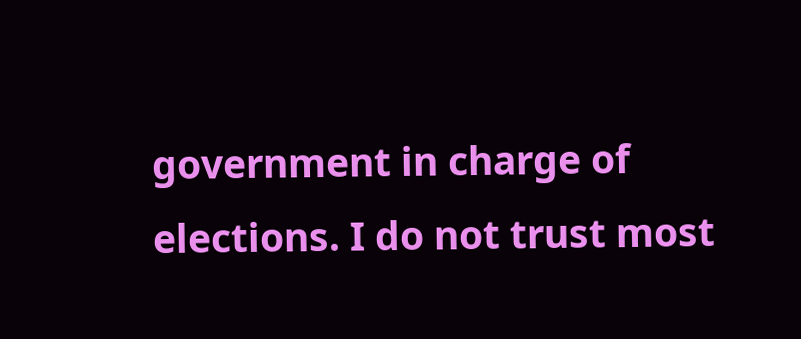government in charge of elections. I do not trust most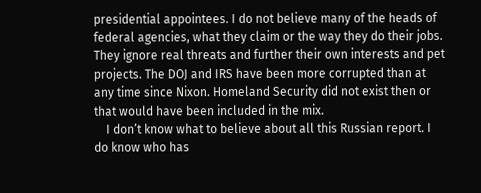presidential appointees. I do not believe many of the heads of federal agencies, what they claim or the way they do their jobs. They ignore real threats and further their own interests and pet projects. The DOJ and IRS have been more corrupted than at any time since Nixon. Homeland Security did not exist then or that would have been included in the mix.
    I don’t know what to believe about all this Russian report. I do know who has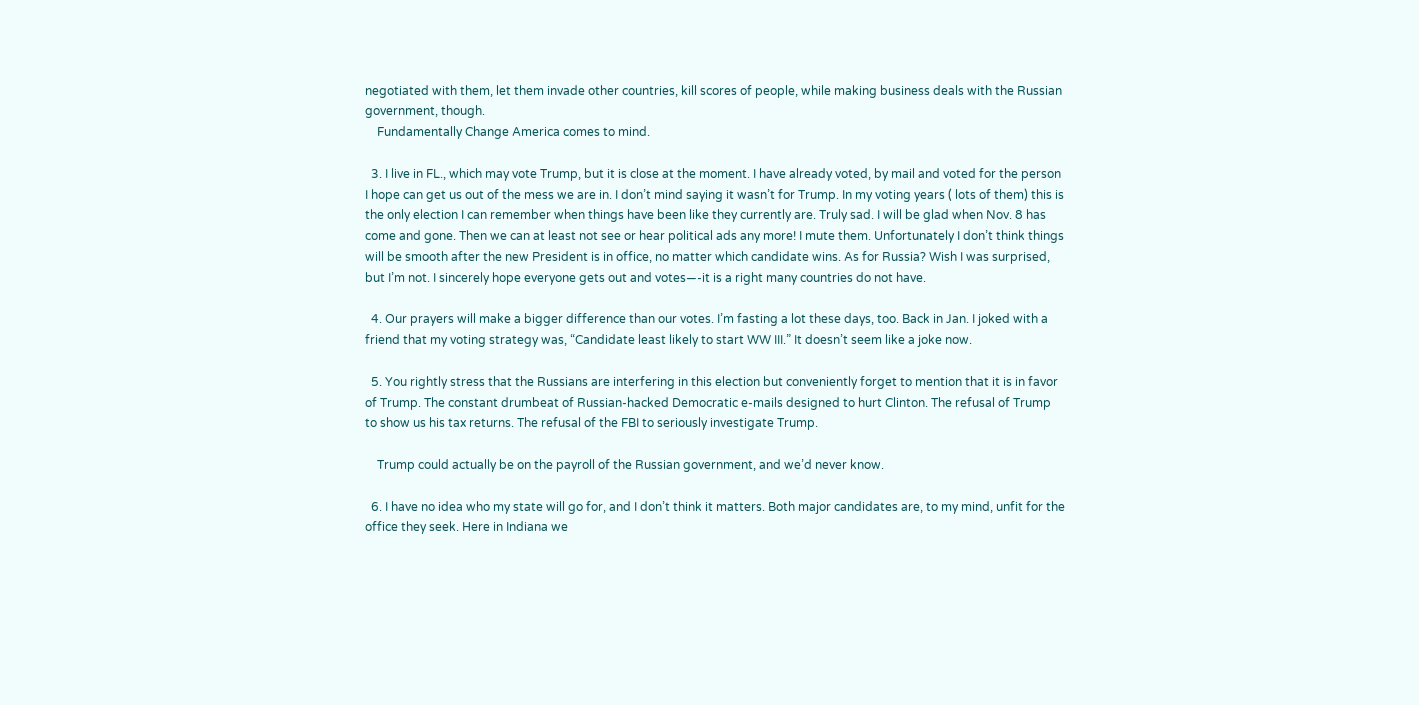negotiated with them, let them invade other countries, kill scores of people, while making business deals with the Russian government, though.
    Fundamentally Change America comes to mind.

  3. I live in FL., which may vote Trump, but it is close at the moment. I have already voted, by mail and voted for the person I hope can get us out of the mess we are in. I don’t mind saying it wasn’t for Trump. In my voting years ( lots of them) this is the only election I can remember when things have been like they currently are. Truly sad. I will be glad when Nov. 8 has come and gone. Then we can at least not see or hear political ads any more! I mute them. Unfortunately I don’t think things will be smooth after the new President is in office, no matter which candidate wins. As for Russia? Wish I was surprised, but I’m not. I sincerely hope everyone gets out and votes—-it is a right many countries do not have.

  4. Our prayers will make a bigger difference than our votes. I’m fasting a lot these days, too. Back in Jan. I joked with a friend that my voting strategy was, “Candidate least likely to start WW III.” It doesn’t seem like a joke now.

  5. You rightly stress that the Russians are interfering in this election but conveniently forget to mention that it is in favor of Trump. The constant drumbeat of Russian-hacked Democratic e-mails designed to hurt Clinton. The refusal of Trump to show us his tax returns. The refusal of the FBI to seriously investigate Trump.

    Trump could actually be on the payroll of the Russian government, and we’d never know.

  6. I have no idea who my state will go for, and I don’t think it matters. Both major candidates are, to my mind, unfit for the office they seek. Here in Indiana we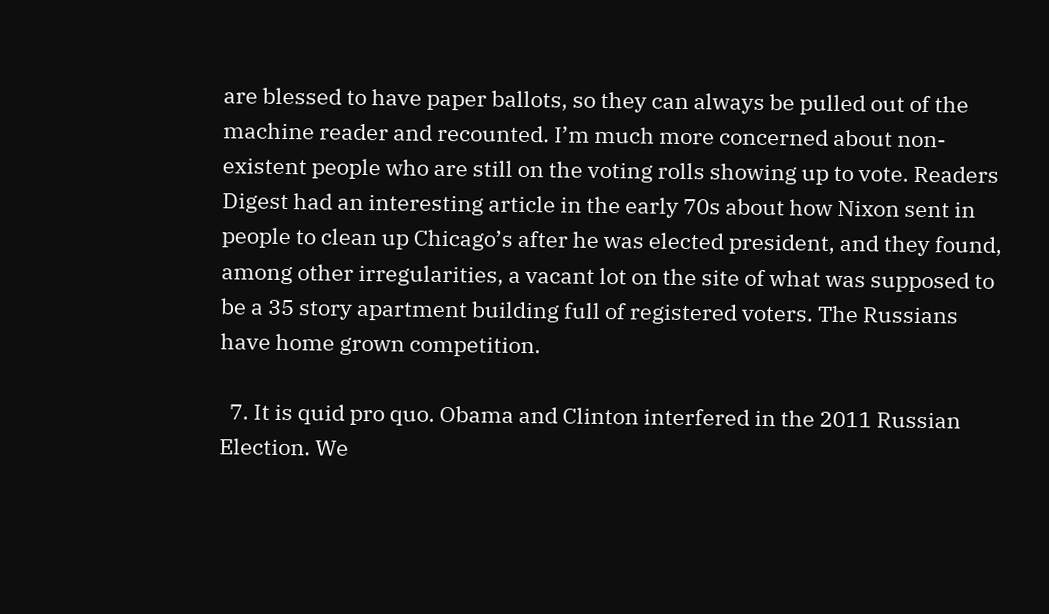are blessed to have paper ballots, so they can always be pulled out of the machine reader and recounted. I’m much more concerned about non-existent people who are still on the voting rolls showing up to vote. Readers Digest had an interesting article in the early 70s about how Nixon sent in people to clean up Chicago’s after he was elected president, and they found, among other irregularities, a vacant lot on the site of what was supposed to be a 35 story apartment building full of registered voters. The Russians have home grown competition.

  7. It is quid pro quo. Obama and Clinton interfered in the 2011 Russian Election. We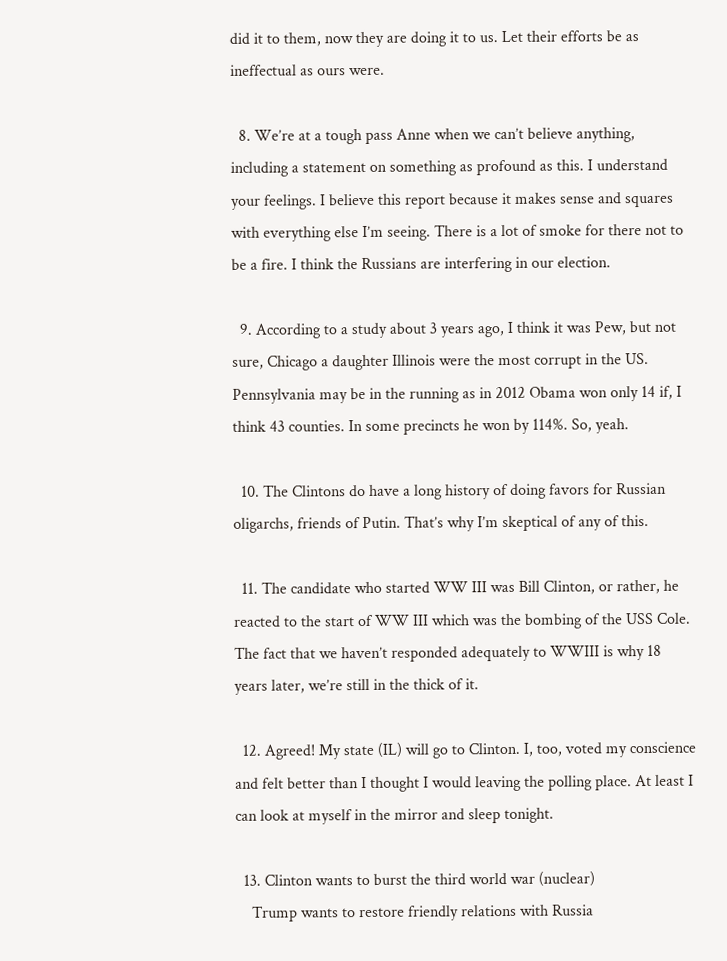did it to them, now they are doing it to us. Let their efforts be as ineffectual as ours were.

  8. We’re at a tough pass Anne when we can’t believe anything, including a statement on something as profound as this. I understand your feelings. I believe this report because it makes sense and squares with everything else I’m seeing. There is a lot of smoke for there not to be a fire. I think the Russians are interfering in our election.

  9. According to a study about 3 years ago, I think it was Pew, but not sure, Chicago a daughter Illinois were the most corrupt in the US. Pennsylvania may be in the running as in 2012 Obama won only 14 if, I think 43 counties. In some precincts he won by 114%. So, yeah.

  10. The Clintons do have a long history of doing favors for Russian oligarchs, friends of Putin. That’s why I’m skeptical of any of this.

  11. The candidate who started WW III was Bill Clinton, or rather, he reacted to the start of WW III which was the bombing of the USS Cole. The fact that we haven’t responded adequately to WWIII is why 18 years later, we’re still in the thick of it.

  12. Agreed! My state (IL) will go to Clinton. I, too, voted my conscience and felt better than I thought I would leaving the polling place. At least I can look at myself in the mirror and sleep tonight.

  13. Clinton wants to burst the third world war (nuclear)
    Trump wants to restore friendly relations with Russia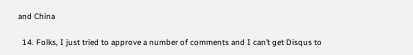and China

  14. Folks, I just tried to approve a number of comments and I can’t get Disqus to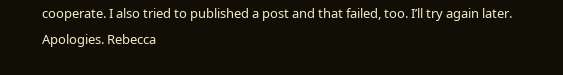cooperate. I also tried to published a post and that failed, too. I’ll try again later. Apologies. Rebecca